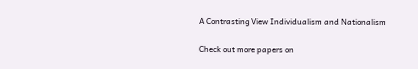A Contrasting View Individualism and Nationalism

Check out more papers on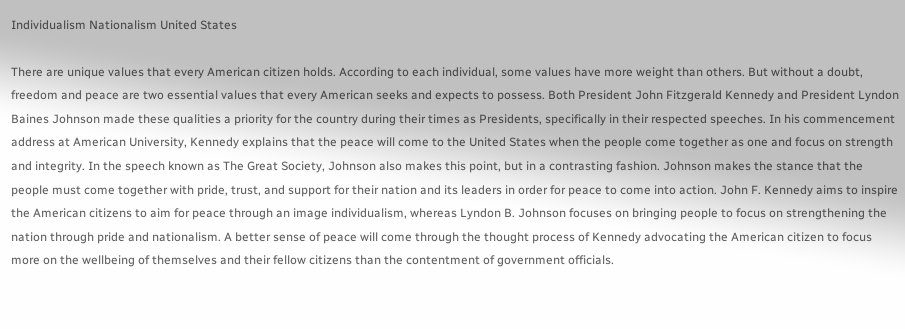Individualism Nationalism United States

There are unique values that every American citizen holds. According to each individual, some values have more weight than others. But without a doubt, freedom and peace are two essential values that every American seeks and expects to possess. Both President John Fitzgerald Kennedy and President Lyndon Baines Johnson made these qualities a priority for the country during their times as Presidents, specifically in their respected speeches. In his commencement address at American University, Kennedy explains that the peace will come to the United States when the people come together as one and focus on strength and integrity. In the speech known as The Great Society, Johnson also makes this point, but in a contrasting fashion. Johnson makes the stance that the people must come together with pride, trust, and support for their nation and its leaders in order for peace to come into action. John F. Kennedy aims to inspire the American citizens to aim for peace through an image individualism, whereas Lyndon B. Johnson focuses on bringing people to focus on strengthening the nation through pride and nationalism. A better sense of peace will come through the thought process of Kennedy advocating the American citizen to focus more on the wellbeing of themselves and their fellow citizens than the contentment of government officials.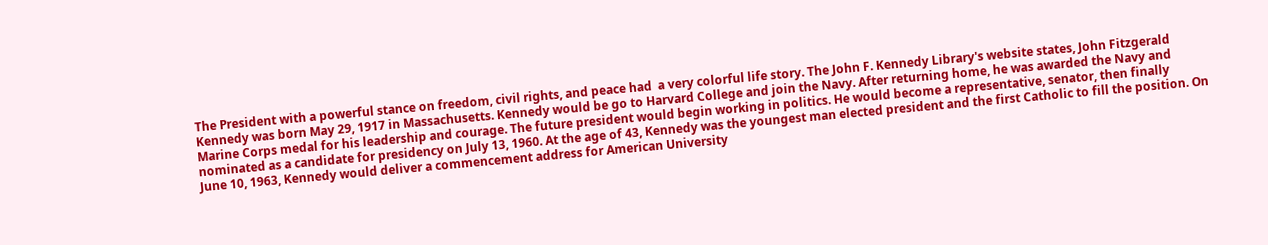The President with a powerful stance on freedom, civil rights, and peace had  a very colorful life story. The John F. Kennedy Library's website states, John Fitzgerald Kennedy was born May 29, 1917 in Massachusetts. Kennedy would be go to Harvard College and join the Navy. After returning home, he was awarded the Navy and Marine Corps medal for his leadership and courage. The future president would begin working in politics. He would become a representative, senator, then finally nominated as a candidate for presidency on July 13, 1960. At the age of 43, Kennedy was the youngest man elected president and the first Catholic to fill the position. On June 10, 1963, Kennedy would deliver a commencement address for American University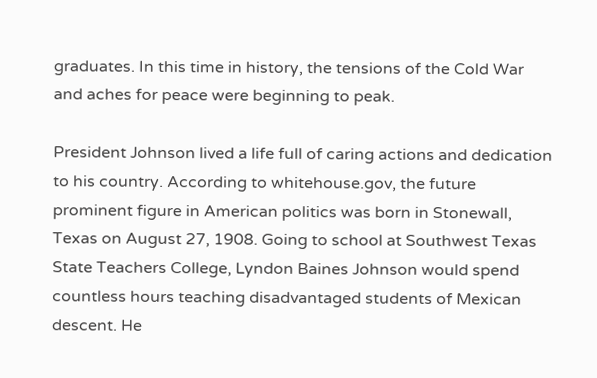graduates. In this time in history, the tensions of the Cold War  and aches for peace were beginning to peak.

President Johnson lived a life full of caring actions and dedication to his country. According to whitehouse.gov, the future prominent figure in American politics was born in Stonewall, Texas on August 27, 1908. Going to school at Southwest Texas State Teachers College, Lyndon Baines Johnson would spend countless hours teaching disadvantaged students of Mexican descent. He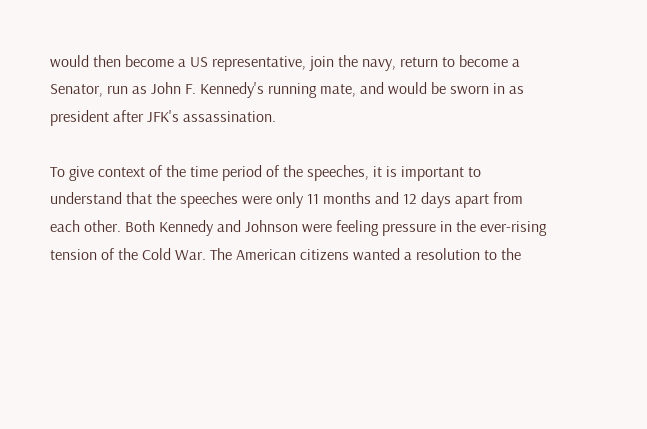would then become a US representative, join the navy, return to become a Senator, run as John F. Kennedy's running mate, and would be sworn in as president after JFK's assassination.

To give context of the time period of the speeches, it is important to understand that the speeches were only 11 months and 12 days apart from each other. Both Kennedy and Johnson were feeling pressure in the ever-rising tension of the Cold War. The American citizens wanted a resolution to the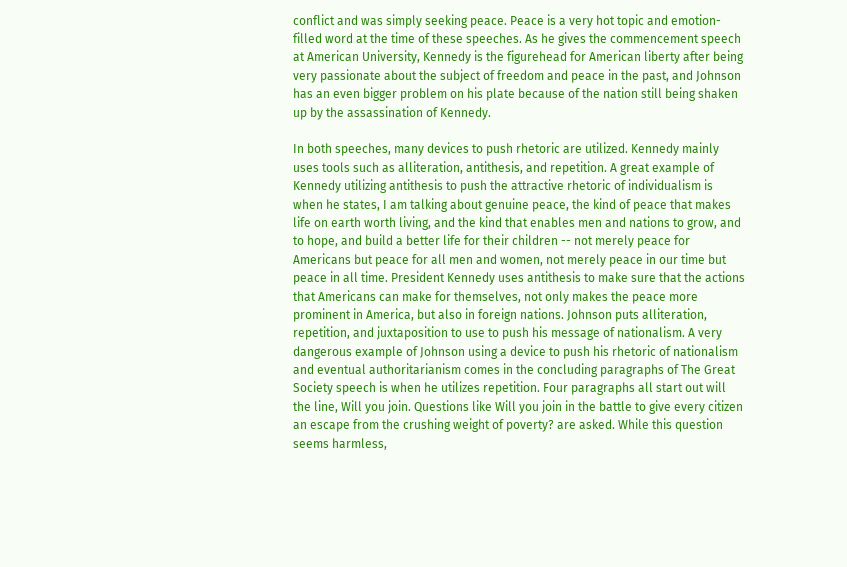conflict and was simply seeking peace. Peace is a very hot topic and emotion-filled word at the time of these speeches. As he gives the commencement speech at American University, Kennedy is the figurehead for American liberty after being very passionate about the subject of freedom and peace in the past, and Johnson has an even bigger problem on his plate because of the nation still being shaken up by the assassination of Kennedy.

In both speeches, many devices to push rhetoric are utilized. Kennedy mainly uses tools such as alliteration, antithesis, and repetition. A great example of Kennedy utilizing antithesis to push the attractive rhetoric of individualism is when he states, I am talking about genuine peace, the kind of peace that makes life on earth worth living, and the kind that enables men and nations to grow, and to hope, and build a better life for their children -- not merely peace for Americans but peace for all men and women, not merely peace in our time but peace in all time. President Kennedy uses antithesis to make sure that the actions that Americans can make for themselves, not only makes the peace more prominent in America, but also in foreign nations. Johnson puts alliteration, repetition, and juxtaposition to use to push his message of nationalism. A very dangerous example of Johnson using a device to push his rhetoric of nationalism and eventual authoritarianism comes in the concluding paragraphs of The Great Society speech is when he utilizes repetition. Four paragraphs all start out will the line, Will you join. Questions like Will you join in the battle to give every citizen an escape from the crushing weight of poverty? are asked. While this question seems harmless,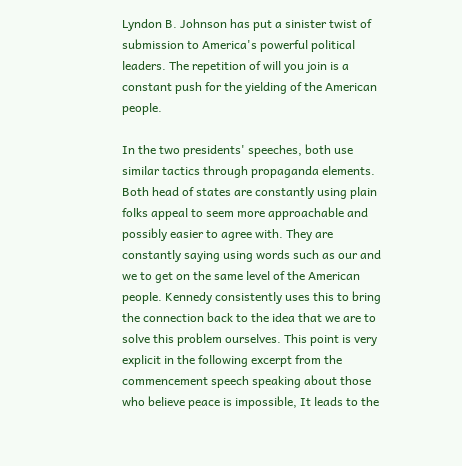Lyndon B. Johnson has put a sinister twist of submission to America's powerful political leaders. The repetition of will you join is a constant push for the yielding of the American people.

In the two presidents' speeches, both use similar tactics through propaganda elements. Both head of states are constantly using plain folks appeal to seem more approachable and possibly easier to agree with. They are constantly saying using words such as our and we to get on the same level of the American people. Kennedy consistently uses this to bring the connection back to the idea that we are to solve this problem ourselves. This point is very explicit in the following excerpt from the commencement speech speaking about those who believe peace is impossible, It leads to the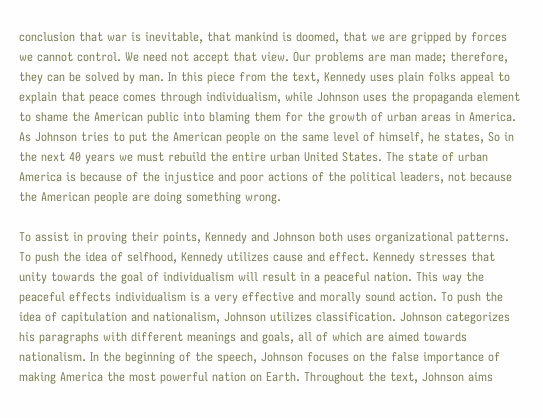conclusion that war is inevitable, that mankind is doomed, that we are gripped by forces we cannot control. We need not accept that view. Our problems are man made; therefore, they can be solved by man. In this piece from the text, Kennedy uses plain folks appeal to explain that peace comes through individualism, while Johnson uses the propaganda element to shame the American public into blaming them for the growth of urban areas in America. As Johnson tries to put the American people on the same level of himself, he states, So in the next 40 years we must rebuild the entire urban United States. The state of urban America is because of the injustice and poor actions of the political leaders, not because the American people are doing something wrong.

To assist in proving their points, Kennedy and Johnson both uses organizational patterns. To push the idea of selfhood, Kennedy utilizes cause and effect. Kennedy stresses that unity towards the goal of individualism will result in a peaceful nation. This way the peaceful effects individualism is a very effective and morally sound action. To push the idea of capitulation and nationalism, Johnson utilizes classification. Johnson categorizes his paragraphs with different meanings and goals, all of which are aimed towards nationalism. In the beginning of the speech, Johnson focuses on the false importance of making America the most powerful nation on Earth. Throughout the text, Johnson aims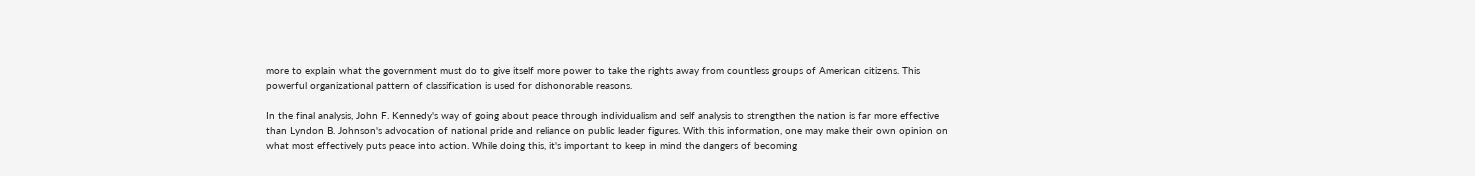more to explain what the government must do to give itself more power to take the rights away from countless groups of American citizens. This powerful organizational pattern of classification is used for dishonorable reasons.

In the final analysis, John F. Kennedy's way of going about peace through individualism and self analysis to strengthen the nation is far more effective than Lyndon B. Johnson's advocation of national pride and reliance on public leader figures. With this information, one may make their own opinion on what most effectively puts peace into action. While doing this, it's important to keep in mind the dangers of becoming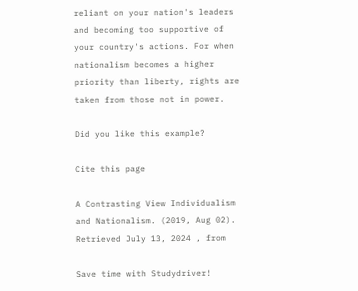reliant on your nation's leaders and becoming too supportive of your country's actions. For when nationalism becomes a higher priority than liberty, rights are taken from those not in power.

Did you like this example?

Cite this page

A Contrasting View Individualism and Nationalism. (2019, Aug 02). Retrieved July 13, 2024 , from

Save time with Studydriver!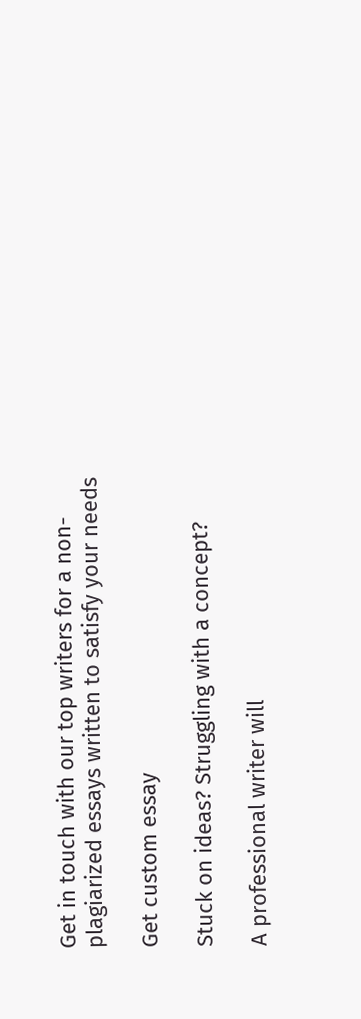Get in touch with our top writers for a non-plagiarized essays written to satisfy your needs

Get custom essay

Stuck on ideas? Struggling with a concept?

A professional writer will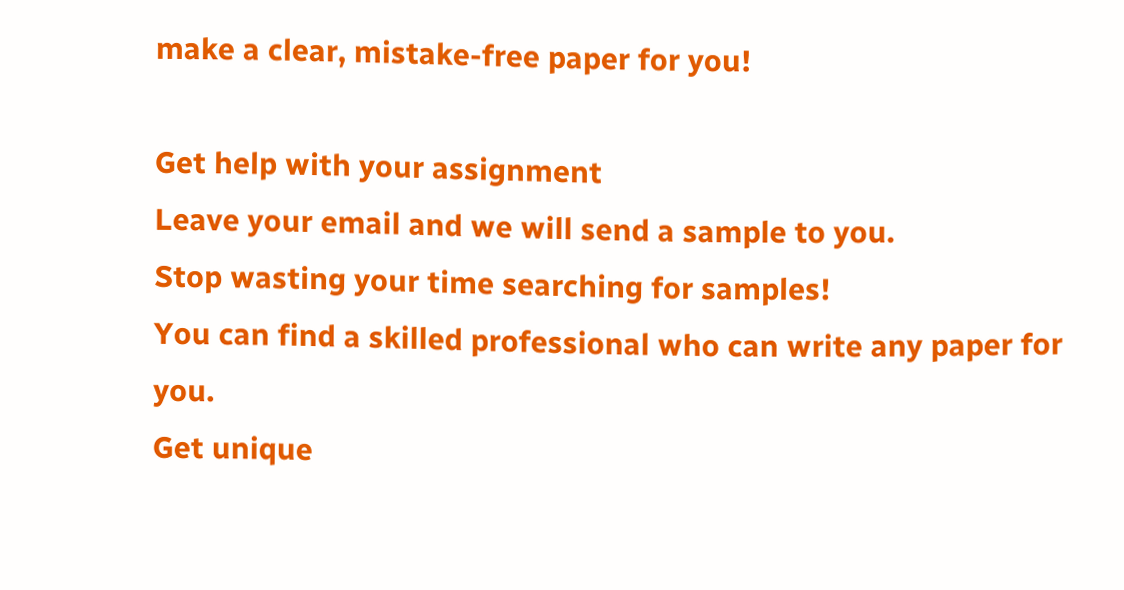make a clear, mistake-free paper for you!

Get help with your assignment
Leave your email and we will send a sample to you.
Stop wasting your time searching for samples!
You can find a skilled professional who can write any paper for you.
Get unique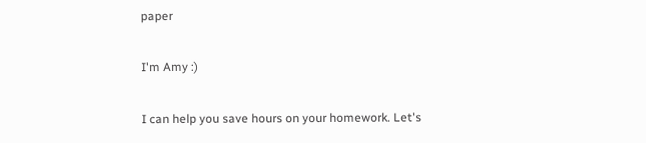paper

I'm Amy :)

I can help you save hours on your homework. Let's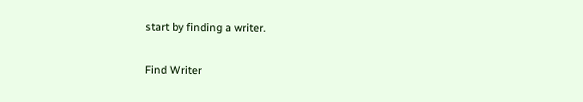start by finding a writer.

Find Writer